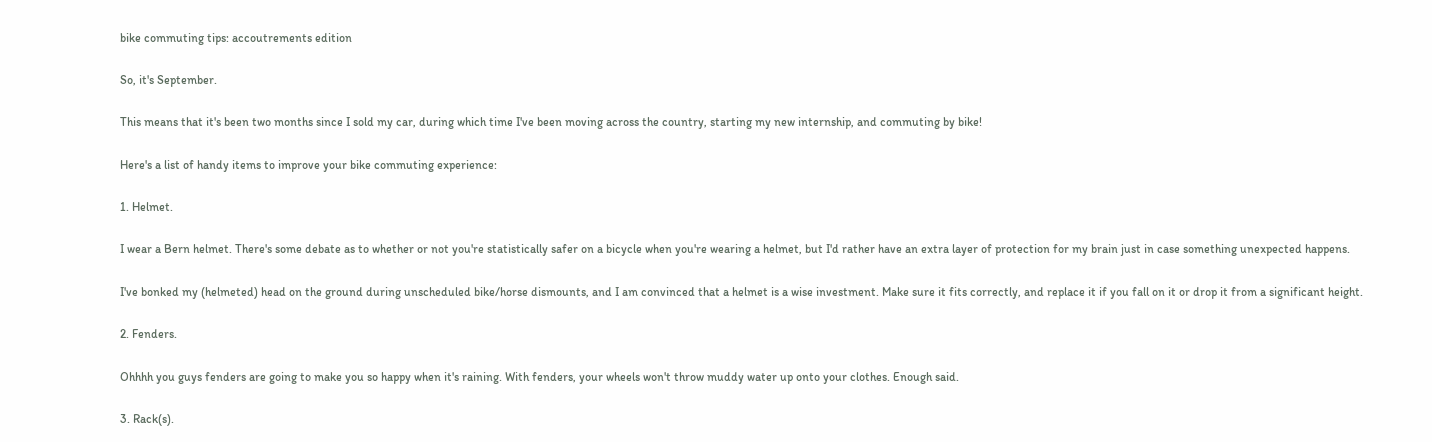bike commuting tips: accoutrements edition

So, it's September.

This means that it's been two months since I sold my car, during which time I've been moving across the country, starting my new internship, and commuting by bike!

Here's a list of handy items to improve your bike commuting experience:

1. Helmet.

I wear a Bern helmet. There's some debate as to whether or not you're statistically safer on a bicycle when you're wearing a helmet, but I'd rather have an extra layer of protection for my brain just in case something unexpected happens.

I've bonked my (helmeted) head on the ground during unscheduled bike/horse dismounts, and I am convinced that a helmet is a wise investment. Make sure it fits correctly, and replace it if you fall on it or drop it from a significant height.

2. Fenders.

Ohhhh you guys fenders are going to make you so happy when it's raining. With fenders, your wheels won't throw muddy water up onto your clothes. Enough said.

3. Rack(s).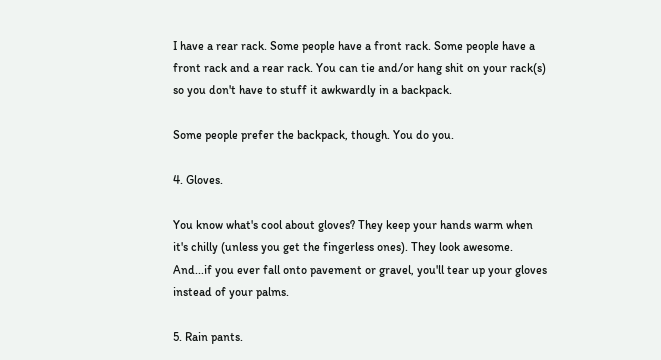I have a rear rack. Some people have a front rack. Some people have a front rack and a rear rack. You can tie and/or hang shit on your rack(s) so you don't have to stuff it awkwardly in a backpack.

Some people prefer the backpack, though. You do you.

4. Gloves.

You know what's cool about gloves? They keep your hands warm when it's chilly (unless you get the fingerless ones). They look awesome. And...if you ever fall onto pavement or gravel, you'll tear up your gloves instead of your palms.

5. Rain pants.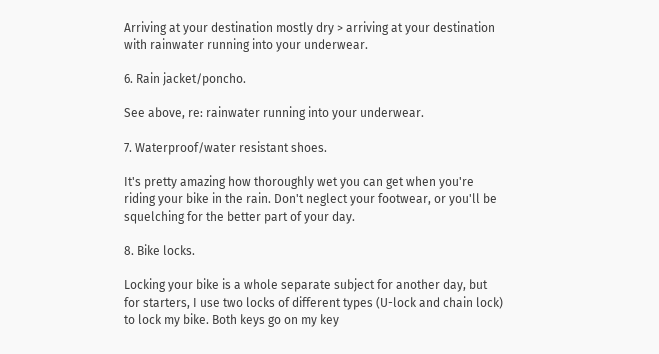Arriving at your destination mostly dry > arriving at your destination with rainwater running into your underwear.

6. Rain jacket/poncho.

See above, re: rainwater running into your underwear.

7. Waterproof/water resistant shoes.

It's pretty amazing how thoroughly wet you can get when you're riding your bike in the rain. Don't neglect your footwear, or you'll be squelching for the better part of your day.

8. Bike locks.

Locking your bike is a whole separate subject for another day, but for starters, I use two locks of different types (U-lock and chain lock) to lock my bike. Both keys go on my key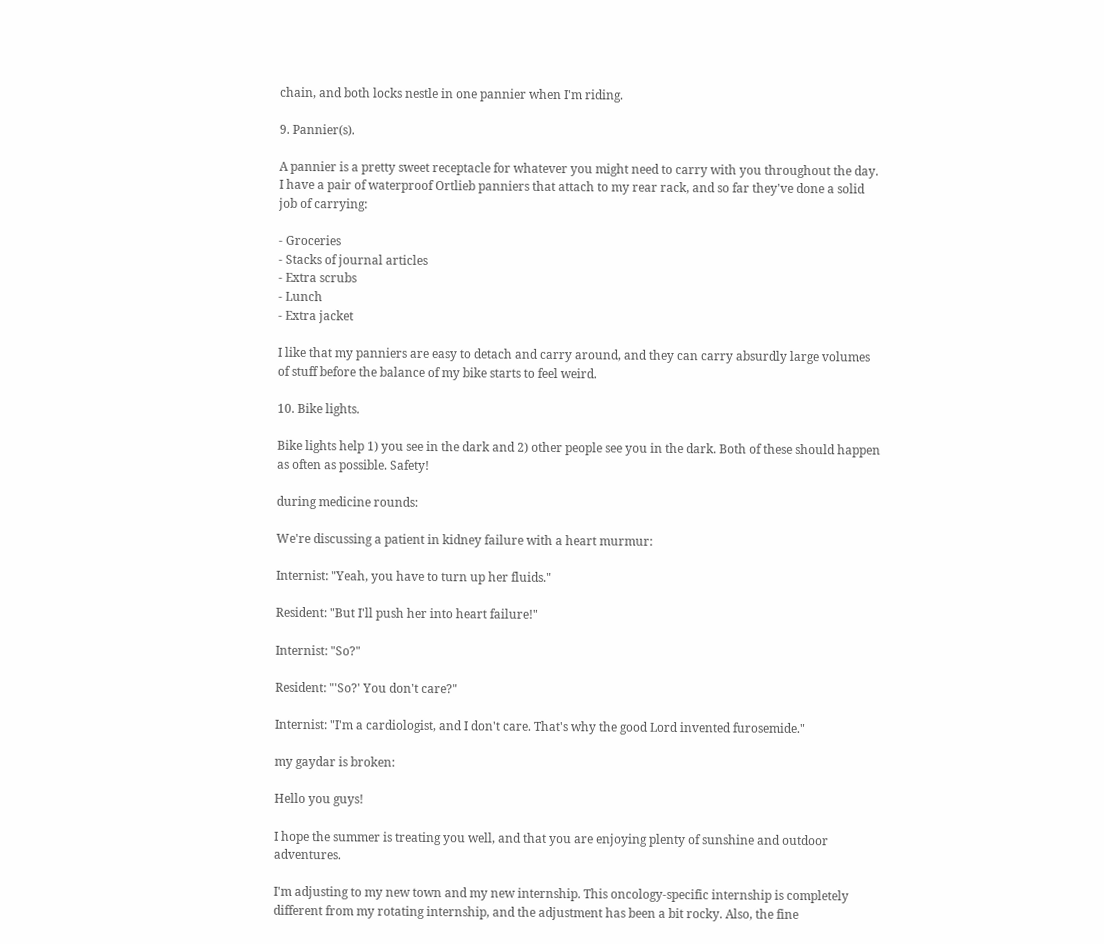chain, and both locks nestle in one pannier when I'm riding.

9. Pannier(s).

A pannier is a pretty sweet receptacle for whatever you might need to carry with you throughout the day. I have a pair of waterproof Ortlieb panniers that attach to my rear rack, and so far they've done a solid job of carrying:

- Groceries
- Stacks of journal articles
- Extra scrubs
- Lunch
- Extra jacket

I like that my panniers are easy to detach and carry around, and they can carry absurdly large volumes of stuff before the balance of my bike starts to feel weird.

10. Bike lights.

Bike lights help 1) you see in the dark and 2) other people see you in the dark. Both of these should happen as often as possible. Safety!

during medicine rounds:

We're discussing a patient in kidney failure with a heart murmur:

Internist: "Yeah, you have to turn up her fluids."

Resident: "But I'll push her into heart failure!"

Internist: "So?"

Resident: "'So?' You don't care?"

Internist: "I'm a cardiologist, and I don't care. That's why the good Lord invented furosemide."

my gaydar is broken:

Hello you guys!

I hope the summer is treating you well, and that you are enjoying plenty of sunshine and outdoor adventures.

I'm adjusting to my new town and my new internship. This oncology-specific internship is completely different from my rotating internship, and the adjustment has been a bit rocky. Also, the fine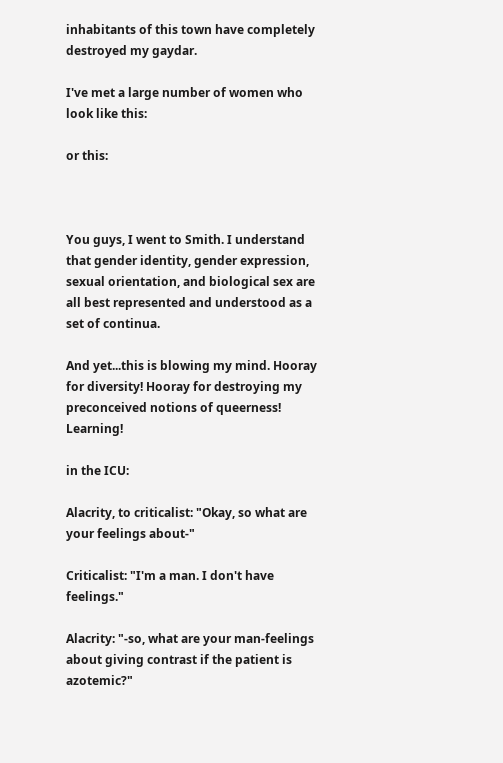inhabitants of this town have completely destroyed my gaydar.

I've met a large number of women who look like this:

or this:



You guys, I went to Smith. I understand that gender identity, gender expression, sexual orientation, and biological sex are all best represented and understood as a set of continua.

And yet...this is blowing my mind. Hooray for diversity! Hooray for destroying my preconceived notions of queerness! Learning!

in the ICU:

Alacrity, to criticalist: "Okay, so what are your feelings about-"

Criticalist: "I'm a man. I don't have feelings."

Alacrity: "-so, what are your man-feelings about giving contrast if the patient is azotemic?"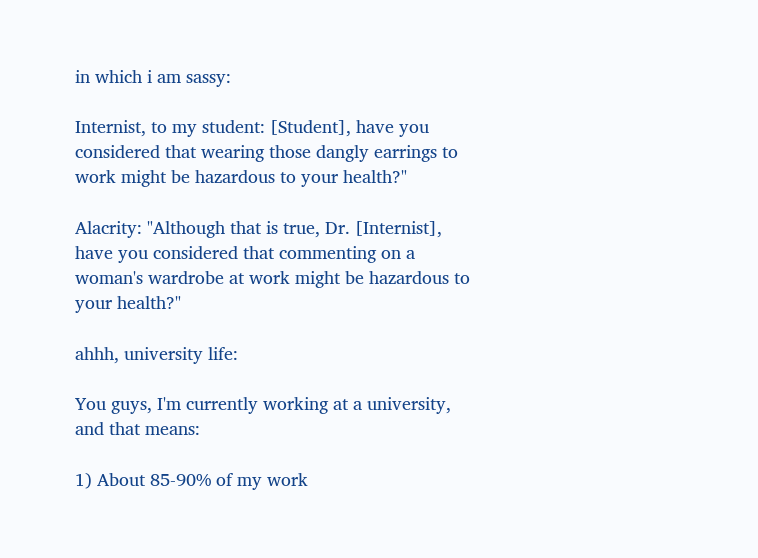in which i am sassy:

Internist, to my student: [Student], have you considered that wearing those dangly earrings to work might be hazardous to your health?"

Alacrity: "Although that is true, Dr. [Internist], have you considered that commenting on a woman's wardrobe at work might be hazardous to your health?"

ahhh, university life:

You guys, I'm currently working at a university, and that means:

1) About 85-90% of my work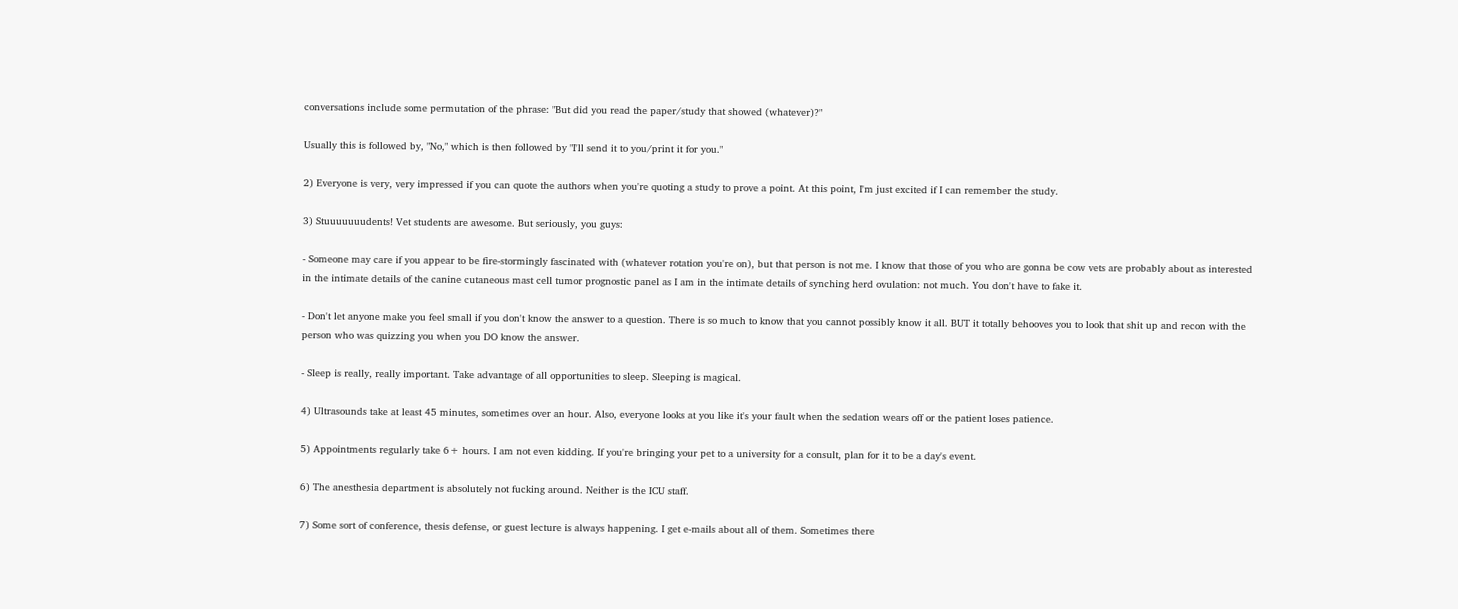conversations include some permutation of the phrase: "But did you read the paper/study that showed (whatever)?"

Usually this is followed by, "No," which is then followed by "I'll send it to you/print it for you."

2) Everyone is very, very impressed if you can quote the authors when you're quoting a study to prove a point. At this point, I'm just excited if I can remember the study.

3) Stuuuuuuudents! Vet students are awesome. But seriously, you guys:

- Someone may care if you appear to be fire-stormingly fascinated with (whatever rotation you're on), but that person is not me. I know that those of you who are gonna be cow vets are probably about as interested in the intimate details of the canine cutaneous mast cell tumor prognostic panel as I am in the intimate details of synching herd ovulation: not much. You don't have to fake it.

- Don't let anyone make you feel small if you don't know the answer to a question. There is so much to know that you cannot possibly know it all. BUT it totally behooves you to look that shit up and recon with the person who was quizzing you when you DO know the answer.

- Sleep is really, really important. Take advantage of all opportunities to sleep. Sleeping is magical.

4) Ultrasounds take at least 45 minutes, sometimes over an hour. Also, everyone looks at you like it's your fault when the sedation wears off or the patient loses patience.

5) Appointments regularly take 6+ hours. I am not even kidding. If you're bringing your pet to a university for a consult, plan for it to be a day's event.

6) The anesthesia department is absolutely not fucking around. Neither is the ICU staff.

7) Some sort of conference, thesis defense, or guest lecture is always happening. I get e-mails about all of them. Sometimes there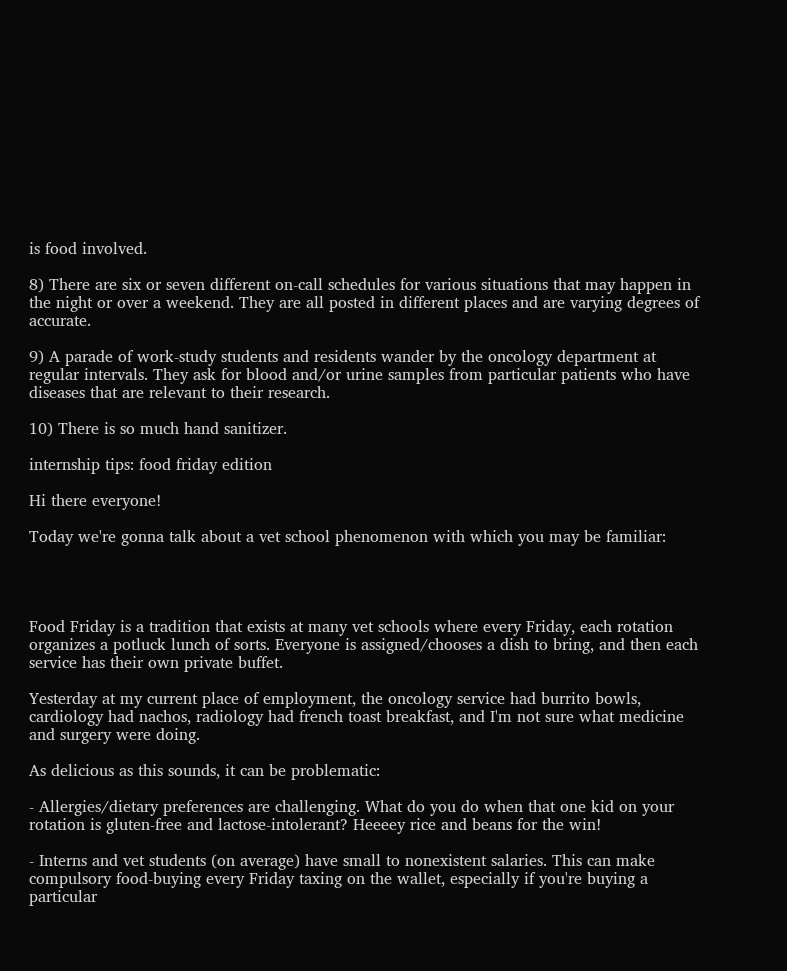is food involved.

8) There are six or seven different on-call schedules for various situations that may happen in the night or over a weekend. They are all posted in different places and are varying degrees of accurate.

9) A parade of work-study students and residents wander by the oncology department at regular intervals. They ask for blood and/or urine samples from particular patients who have diseases that are relevant to their research.

10) There is so much hand sanitizer.

internship tips: food friday edition

Hi there everyone!

Today we're gonna talk about a vet school phenomenon with which you may be familiar:




Food Friday is a tradition that exists at many vet schools where every Friday, each rotation organizes a potluck lunch of sorts. Everyone is assigned/chooses a dish to bring, and then each service has their own private buffet.

Yesterday at my current place of employment, the oncology service had burrito bowls, cardiology had nachos, radiology had french toast breakfast, and I'm not sure what medicine and surgery were doing.

As delicious as this sounds, it can be problematic:

- Allergies/dietary preferences are challenging. What do you do when that one kid on your rotation is gluten-free and lactose-intolerant? Heeeey rice and beans for the win!

- Interns and vet students (on average) have small to nonexistent salaries. This can make compulsory food-buying every Friday taxing on the wallet, especially if you're buying a particular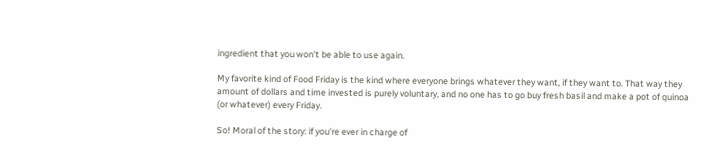ingredient that you won't be able to use again.

My favorite kind of Food Friday is the kind where everyone brings whatever they want, if they want to. That way they amount of dollars and time invested is purely voluntary, and no one has to go buy fresh basil and make a pot of quinoa (or whatever) every Friday.

So! Moral of the story: if you're ever in charge of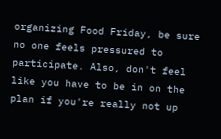organizing Food Friday, be sure no one feels pressured to participate. Also, don't feel like you have to be in on the plan if you're really not up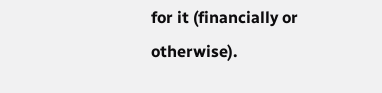for it (financially or otherwise).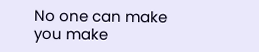No one can make you make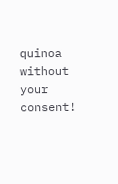quinoa without your consent!